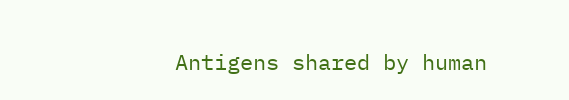Antigens shared by human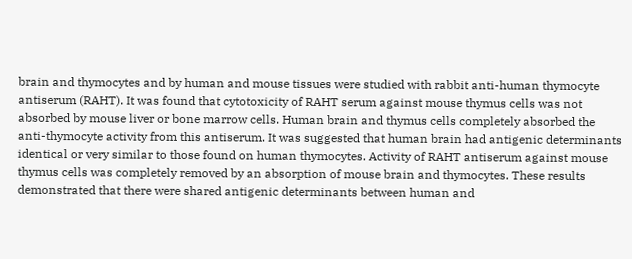brain and thymocytes and by human and mouse tissues were studied with rabbit anti-human thymocyte antiserum (RAHT). It was found that cytotoxicity of RAHT serum against mouse thymus cells was not absorbed by mouse liver or bone marrow cells. Human brain and thymus cells completely absorbed the anti-thymocyte activity from this antiserum. It was suggested that human brain had antigenic determinants identical or very similar to those found on human thymocytes. Activity of RAHT antiserum against mouse thymus cells was completely removed by an absorption of mouse brain and thymocytes. These results demonstrated that there were shared antigenic determinants between human and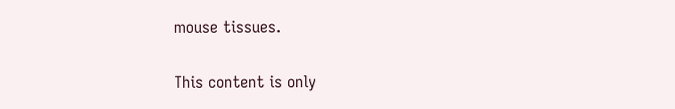mouse tissues.

This content is only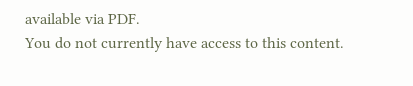available via PDF.
You do not currently have access to this content.